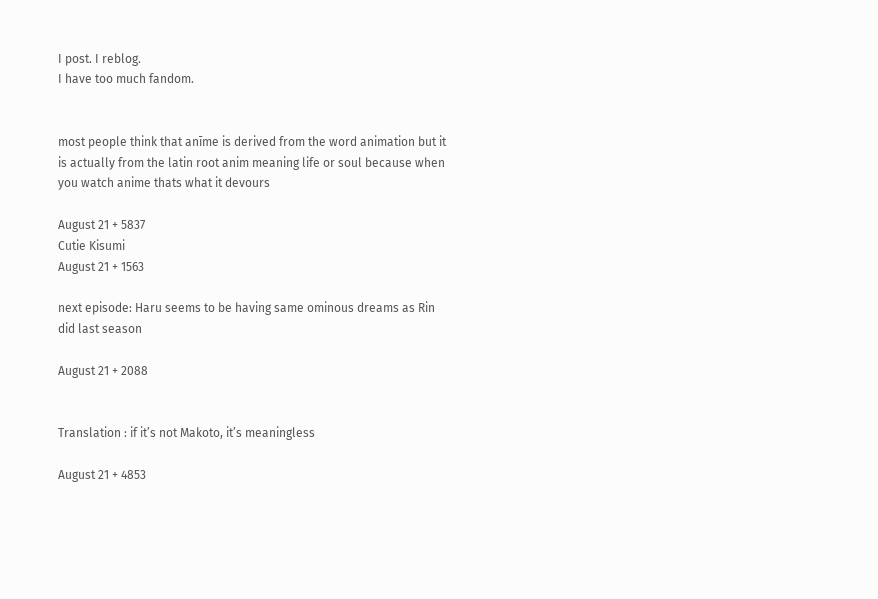I post. I reblog.
I have too much fandom.


most people think that anīme is derived from the word animation but it is actually from the latin root anim meaning life or soul because when you watch anime thats what it devours

August 21 + 5837
Cutie Kisumi
August 21 + 1563

next episode: Haru seems to be having same ominous dreams as Rin did last season

August 21 + 2088


Translation : if it’s not Makoto, it’s meaningless

August 21 + 4853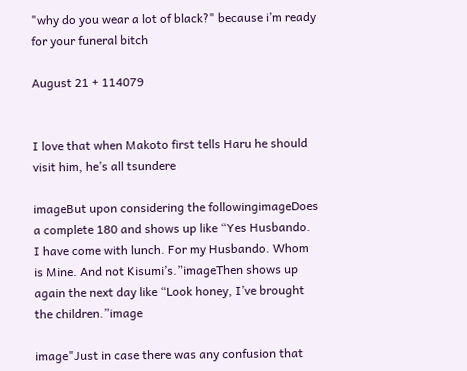"why do you wear a lot of black?" because i’m ready for your funeral bitch

August 21 + 114079


I love that when Makoto first tells Haru he should visit him, he’s all tsundere

imageBut upon considering the followingimageDoes a complete 180 and shows up like “Yes Husbando. I have come with lunch. For my Husbando. Whom is Mine. And not Kisumi’s.”imageThen shows up again the next day like “Look honey, I’ve brought the children.”image

image"Just in case there was any confusion that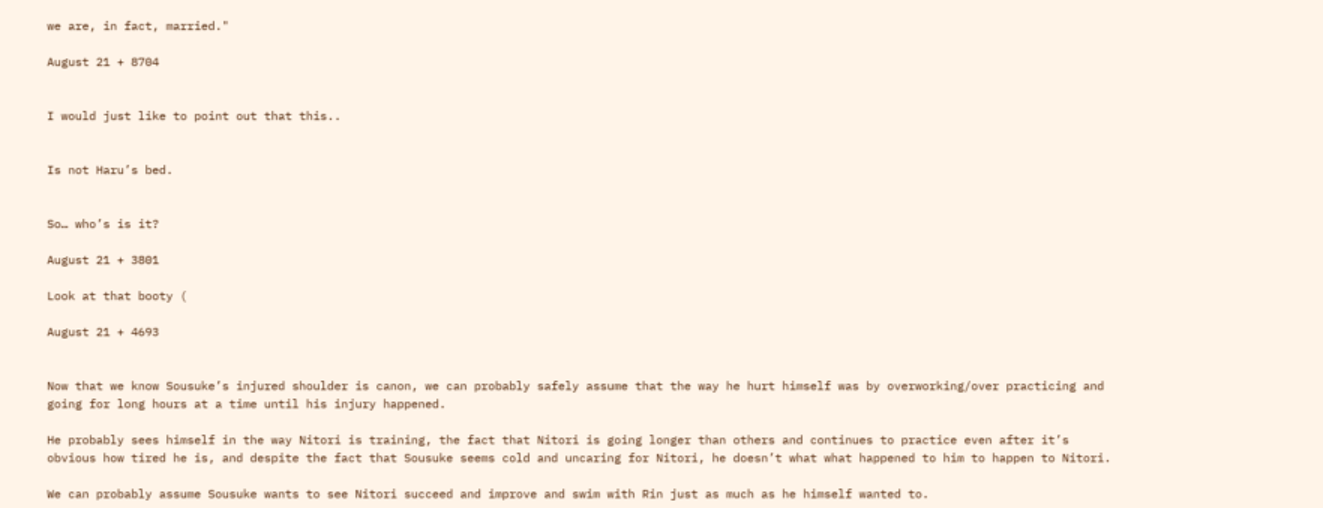we are, in fact, married."

August 21 + 8704


I would just like to point out that this..


Is not Haru’s bed.


So… who’s is it?

August 21 + 3801

Look at that booty (

August 21 + 4693


Now that we know Sousuke’s injured shoulder is canon, we can probably safely assume that the way he hurt himself was by overworking/over practicing and going for long hours at a time until his injury happened.

He probably sees himself in the way Nitori is training, the fact that Nitori is going longer than others and continues to practice even after it’s obvious how tired he is, and despite the fact that Sousuke seems cold and uncaring for Nitori, he doesn’t what what happened to him to happen to Nitori.

We can probably assume Sousuke wants to see Nitori succeed and improve and swim with Rin just as much as he himself wanted to.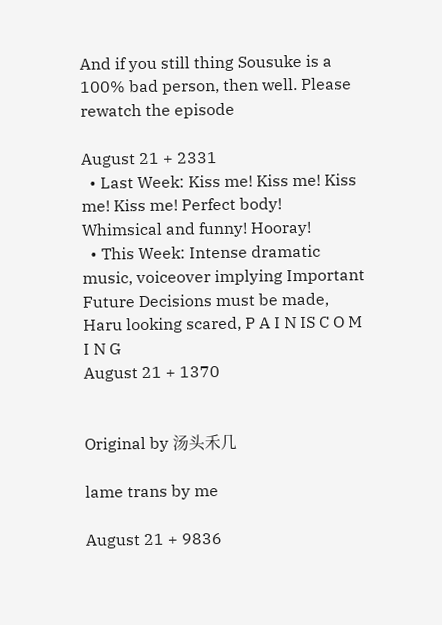And if you still thing Sousuke is a 100% bad person, then well. Please rewatch the episode

August 21 + 2331
  • Last Week: Kiss me! Kiss me! Kiss me! Kiss me! Perfect body! Whimsical and funny! Hooray!
  • This Week: Intense dramatic music, voiceover implying Important Future Decisions must be made, Haru looking scared, P A I N IS C O M I N G
August 21 + 1370


Original by 汤头禾几

lame trans by me

August 21 + 9836